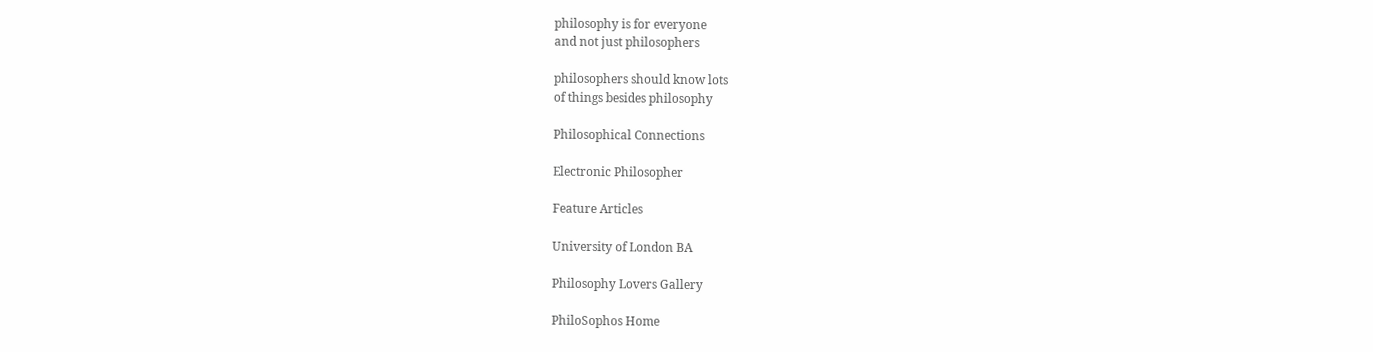philosophy is for everyone
and not just philosophers

philosophers should know lots
of things besides philosophy

Philosophical Connections

Electronic Philosopher

Feature Articles

University of London BA

Philosophy Lovers Gallery

PhiloSophos Home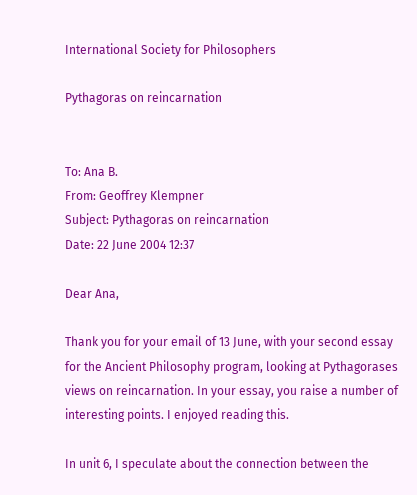International Society for Philosophers

Pythagoras on reincarnation


To: Ana B.
From: Geoffrey Klempner
Subject: Pythagoras on reincarnation
Date: 22 June 2004 12:37

Dear Ana,

Thank you for your email of 13 June, with your second essay for the Ancient Philosophy program, looking at Pythagorases views on reincarnation. In your essay, you raise a number of interesting points. I enjoyed reading this.

In unit 6, I speculate about the connection between the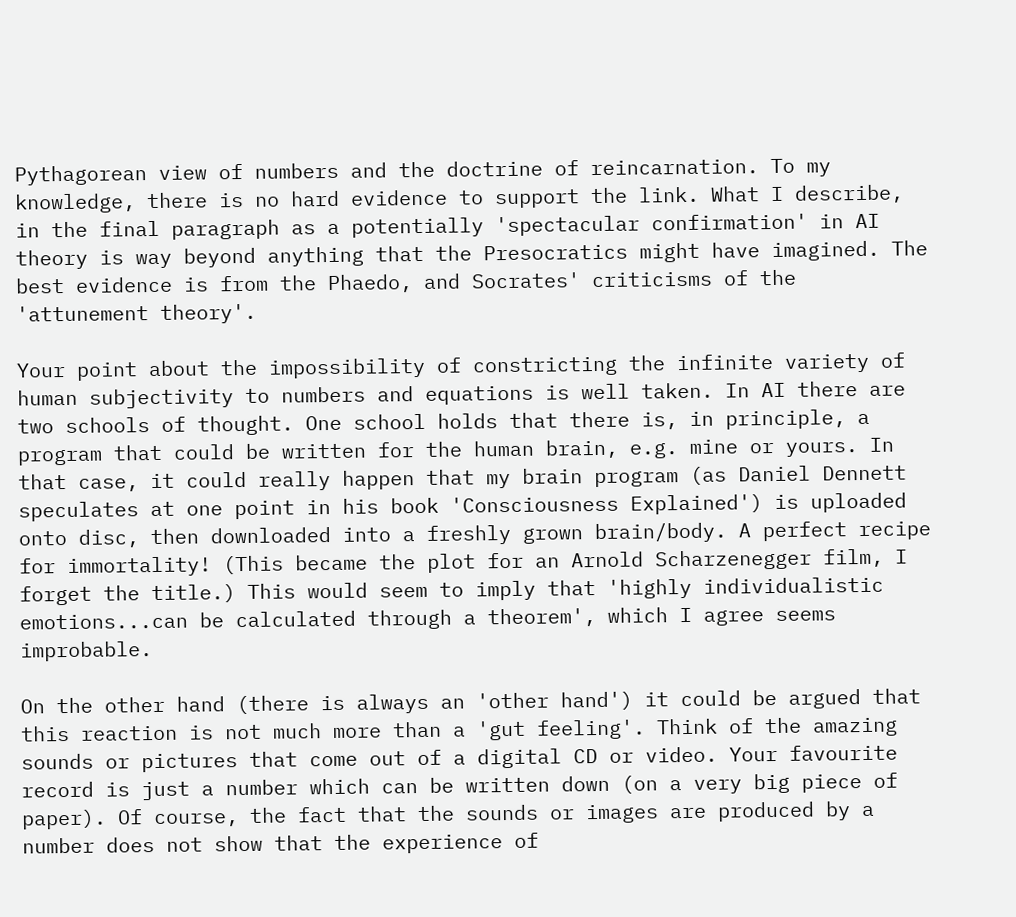Pythagorean view of numbers and the doctrine of reincarnation. To my knowledge, there is no hard evidence to support the link. What I describe, in the final paragraph as a potentially 'spectacular confirmation' in AI theory is way beyond anything that the Presocratics might have imagined. The best evidence is from the Phaedo, and Socrates' criticisms of the 'attunement theory'.

Your point about the impossibility of constricting the infinite variety of human subjectivity to numbers and equations is well taken. In AI there are two schools of thought. One school holds that there is, in principle, a program that could be written for the human brain, e.g. mine or yours. In that case, it could really happen that my brain program (as Daniel Dennett speculates at one point in his book 'Consciousness Explained') is uploaded onto disc, then downloaded into a freshly grown brain/body. A perfect recipe for immortality! (This became the plot for an Arnold Scharzenegger film, I forget the title.) This would seem to imply that 'highly individualistic emotions...can be calculated through a theorem', which I agree seems improbable.

On the other hand (there is always an 'other hand') it could be argued that this reaction is not much more than a 'gut feeling'. Think of the amazing sounds or pictures that come out of a digital CD or video. Your favourite record is just a number which can be written down (on a very big piece of paper). Of course, the fact that the sounds or images are produced by a number does not show that the experience of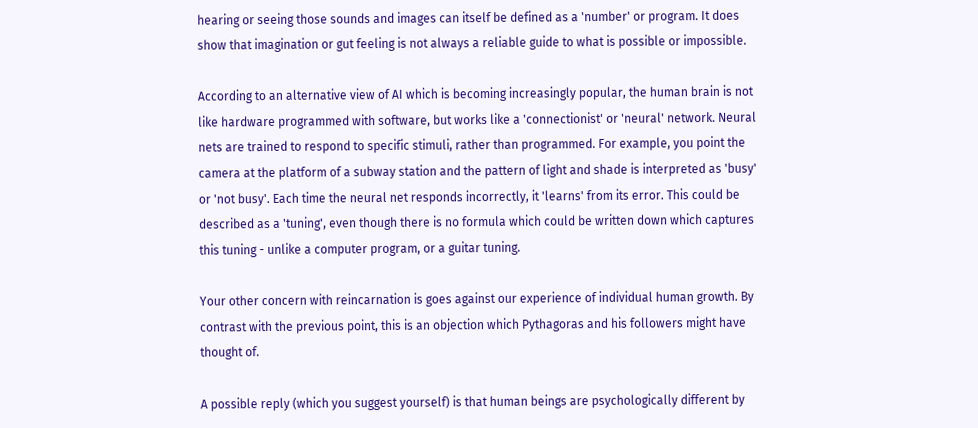hearing or seeing those sounds and images can itself be defined as a 'number' or program. It does show that imagination or gut feeling is not always a reliable guide to what is possible or impossible.

According to an alternative view of AI which is becoming increasingly popular, the human brain is not like hardware programmed with software, but works like a 'connectionist' or 'neural' network. Neural nets are trained to respond to specific stimuli, rather than programmed. For example, you point the camera at the platform of a subway station and the pattern of light and shade is interpreted as 'busy' or 'not busy'. Each time the neural net responds incorrectly, it 'learns' from its error. This could be described as a 'tuning', even though there is no formula which could be written down which captures this tuning - unlike a computer program, or a guitar tuning.

Your other concern with reincarnation is goes against our experience of individual human growth. By contrast with the previous point, this is an objection which Pythagoras and his followers might have thought of.

A possible reply (which you suggest yourself) is that human beings are psychologically different by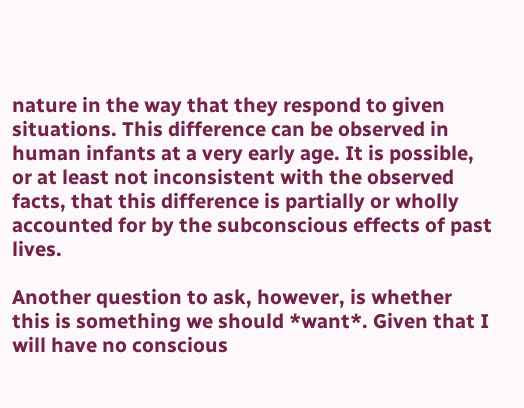nature in the way that they respond to given situations. This difference can be observed in human infants at a very early age. It is possible, or at least not inconsistent with the observed facts, that this difference is partially or wholly accounted for by the subconscious effects of past lives.

Another question to ask, however, is whether this is something we should *want*. Given that I will have no conscious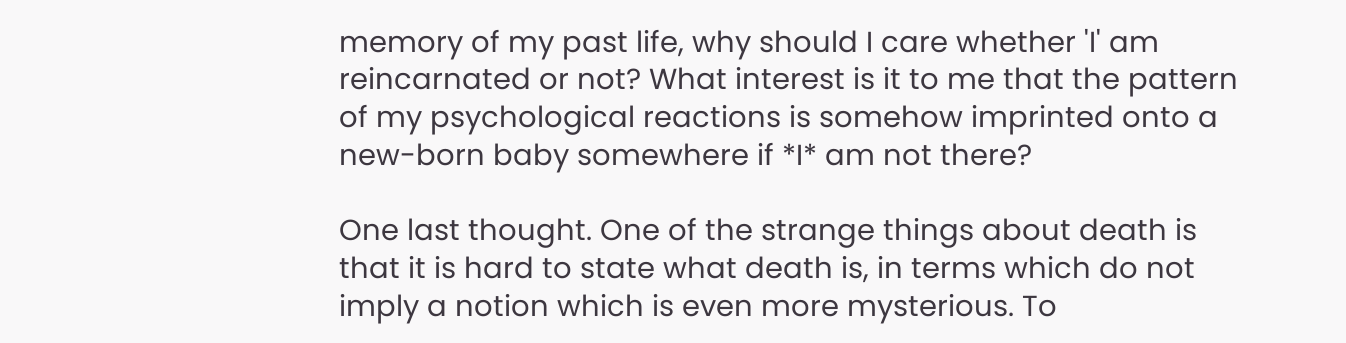memory of my past life, why should I care whether 'I' am reincarnated or not? What interest is it to me that the pattern of my psychological reactions is somehow imprinted onto a new-born baby somewhere if *I* am not there?

One last thought. One of the strange things about death is that it is hard to state what death is, in terms which do not imply a notion which is even more mysterious. To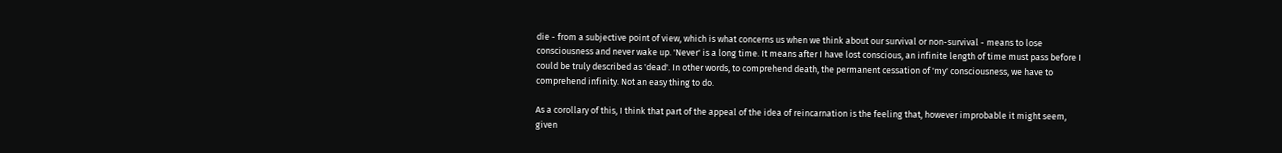die - from a subjective point of view, which is what concerns us when we think about our survival or non-survival - means to lose consciousness and never wake up. 'Never' is a long time. It means after I have lost conscious, an infinite length of time must pass before I could be truly described as 'dead'. In other words, to comprehend death, the permanent cessation of 'my' consciousness, we have to comprehend infinity. Not an easy thing to do.

As a corollary of this, I think that part of the appeal of the idea of reincarnation is the feeling that, however improbable it might seem, given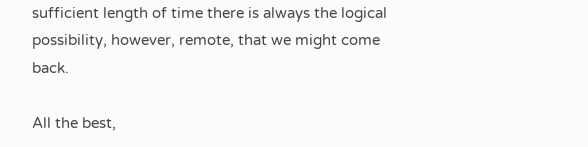sufficient length of time there is always the logical possibility, however, remote, that we might come back.

All the best,